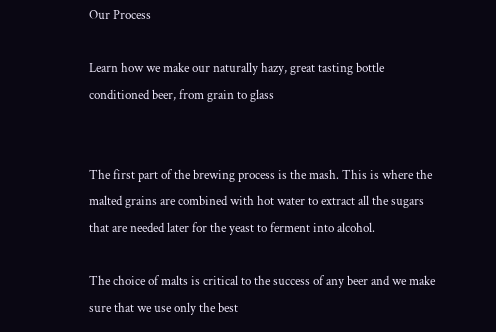Our Process

Learn how we make our naturally hazy, great tasting bottle conditioned beer, from grain to glass


The first part of the brewing process is the mash. This is where the malted grains are combined with hot water to extract all the sugars that are needed later for the yeast to ferment into alcohol.

The choice of malts is critical to the success of any beer and we make sure that we use only the best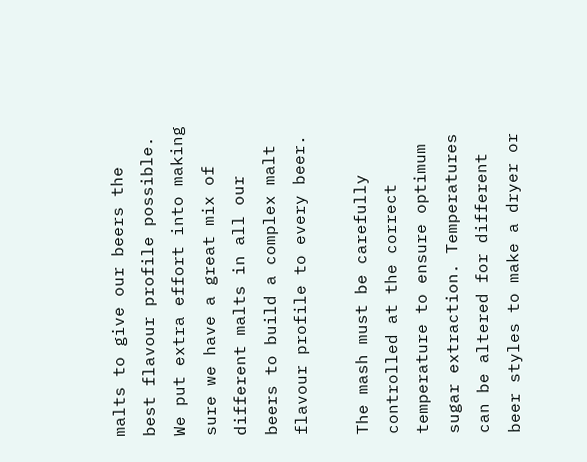malts to give our beers the best flavour profile possible. We put extra effort into making sure we have a great mix of different malts in all our beers to build a complex malt flavour profile to every beer.

The mash must be carefully controlled at the correct temperature to ensure optimum sugar extraction. Temperatures can be altered for different beer styles to make a dryer or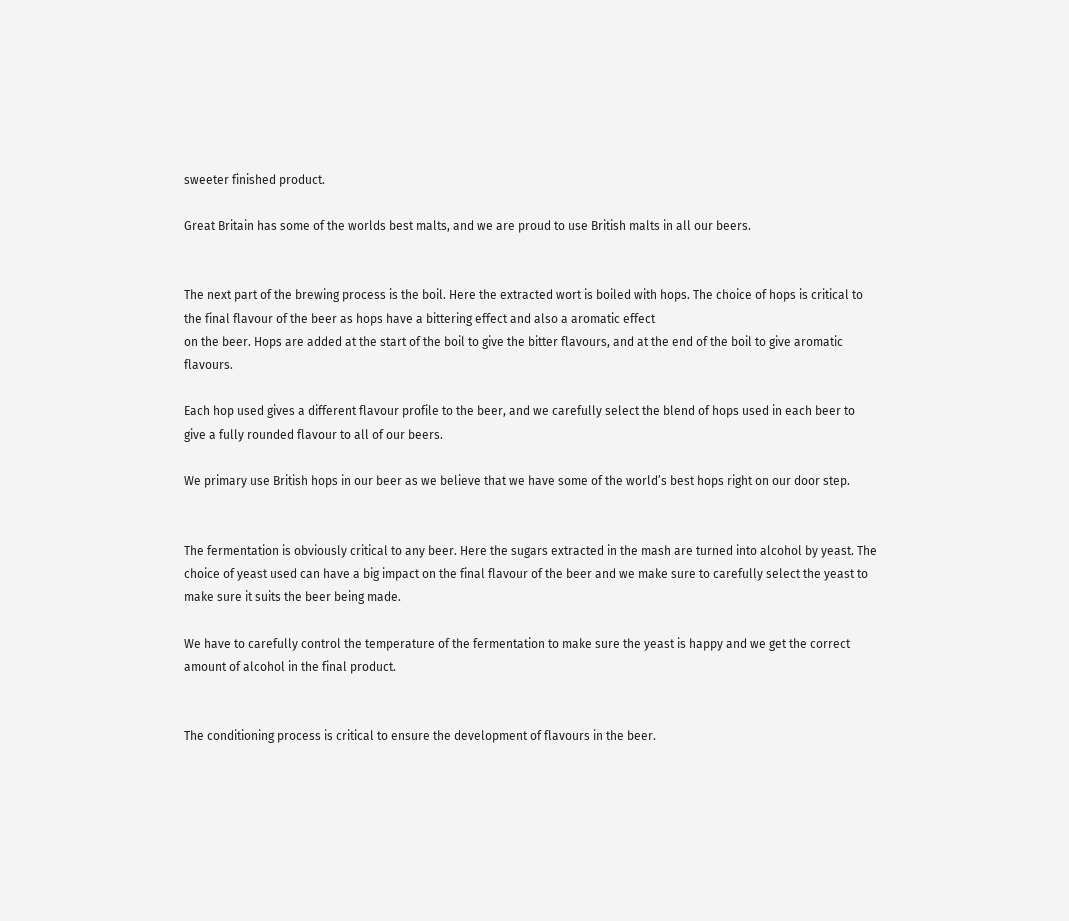sweeter finished product.

Great Britain has some of the worlds best malts, and we are proud to use British malts in all our beers.


The next part of the brewing process is the boil. Here the extracted wort is boiled with hops. The choice of hops is critical to the final flavour of the beer as hops have a bittering effect and also a aromatic effect
on the beer. Hops are added at the start of the boil to give the bitter flavours, and at the end of the boil to give aromatic flavours.

Each hop used gives a different flavour profile to the beer, and we carefully select the blend of hops used in each beer to give a fully rounded flavour to all of our beers.

We primary use British hops in our beer as we believe that we have some of the world’s best hops right on our door step.


The fermentation is obviously critical to any beer. Here the sugars extracted in the mash are turned into alcohol by yeast. The choice of yeast used can have a big impact on the final flavour of the beer and we make sure to carefully select the yeast to make sure it suits the beer being made.

We have to carefully control the temperature of the fermentation to make sure the yeast is happy and we get the correct amount of alcohol in the final product.


The conditioning process is critical to ensure the development of flavours in the beer.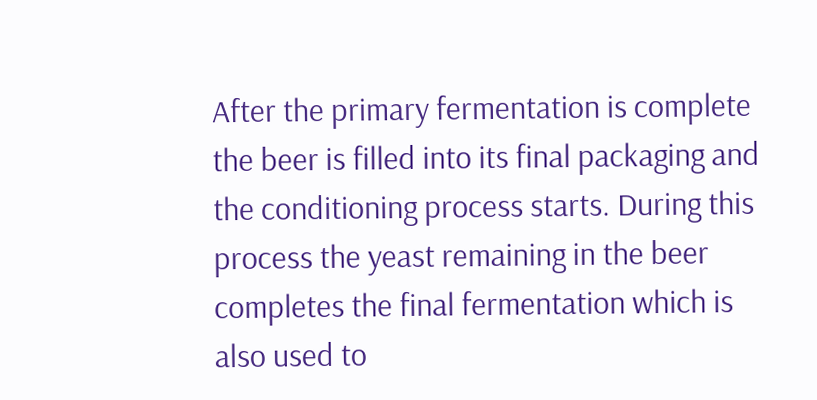After the primary fermentation is complete the beer is filled into its final packaging and the conditioning process starts. During this process the yeast remaining in the beer completes the final fermentation which is also used to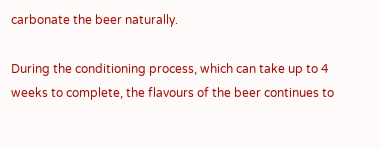carbonate the beer naturally.

During the conditioning process, which can take up to 4 weeks to complete, the flavours of the beer continues to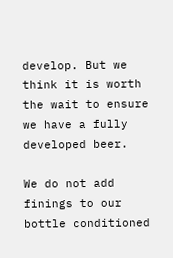develop. But we think it is worth the wait to ensure we have a fully developed beer.

We do not add finings to our bottle conditioned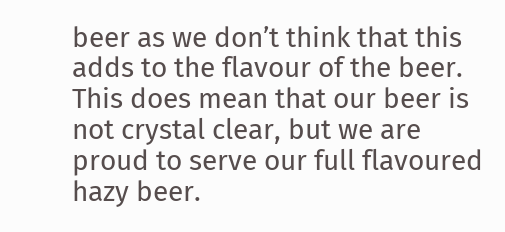beer as we don’t think that this adds to the flavour of the beer. This does mean that our beer is not crystal clear, but we are proud to serve our full flavoured hazy beer.